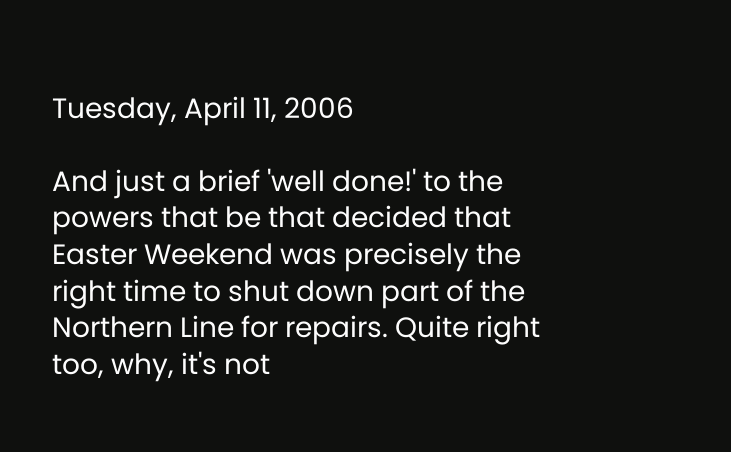Tuesday, April 11, 2006

And just a brief 'well done!' to the powers that be that decided that Easter Weekend was precisely the right time to shut down part of the Northern Line for repairs. Quite right too, why, it's not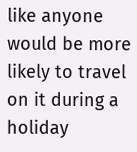like anyone would be more likely to travel on it during a holiday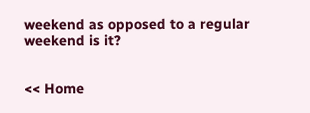weekend as opposed to a regular weekend is it?


<< Home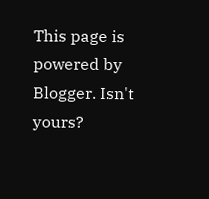This page is powered by Blogger. Isn't yours?